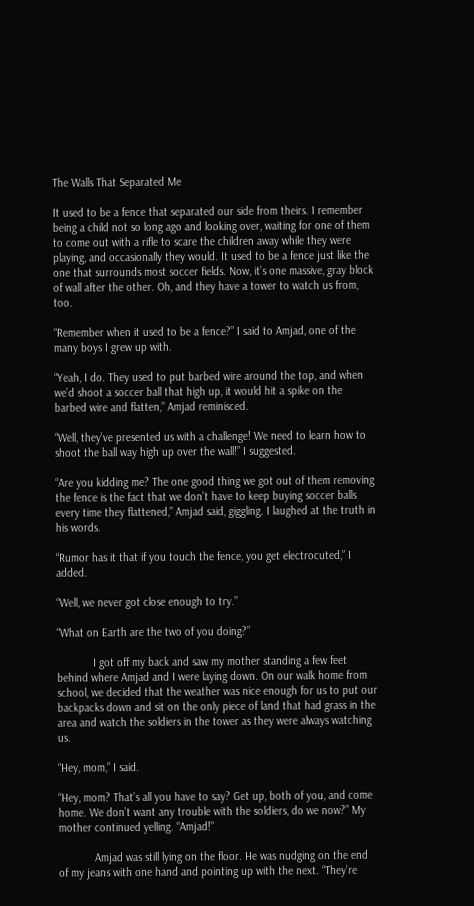The Walls That Separated Me

It used to be a fence that separated our side from theirs. I remember being a child not so long ago and looking over, waiting for one of them to come out with a rifle to scare the children away while they were playing, and occasionally they would. It used to be a fence just like the one that surrounds most soccer fields. Now, it’s one massive, gray block of wall after the other. Oh, and they have a tower to watch us from, too.

“Remember when it used to be a fence?” I said to Amjad, one of the many boys I grew up with.

“Yeah, I do. They used to put barbed wire around the top, and when we’d shoot a soccer ball that high up, it would hit a spike on the barbed wire and flatten,” Amjad reminisced.

“Well, they’ve presented us with a challenge! We need to learn how to shoot the ball way high up over the wall!” I suggested.

“Are you kidding me? The one good thing we got out of them removing the fence is the fact that we don’t have to keep buying soccer balls every time they flattened,” Amjad said, giggling. I laughed at the truth in his words.

“Rumor has it that if you touch the fence, you get electrocuted,” I added.

“Well, we never got close enough to try.”

“What on Earth are the two of you doing?”

            I got off my back and saw my mother standing a few feet behind where Amjad and I were laying down. On our walk home from school, we decided that the weather was nice enough for us to put our backpacks down and sit on the only piece of land that had grass in the area and watch the soldiers in the tower as they were always watching us.

“Hey, mom,” I said.

“Hey, mom? That’s all you have to say? Get up, both of you, and come home. We don’t want any trouble with the soldiers, do we now?” My mother continued yelling. “Amjad!”

            Amjad was still lying on the floor. He was nudging on the end of my jeans with one hand and pointing up with the next. “They’re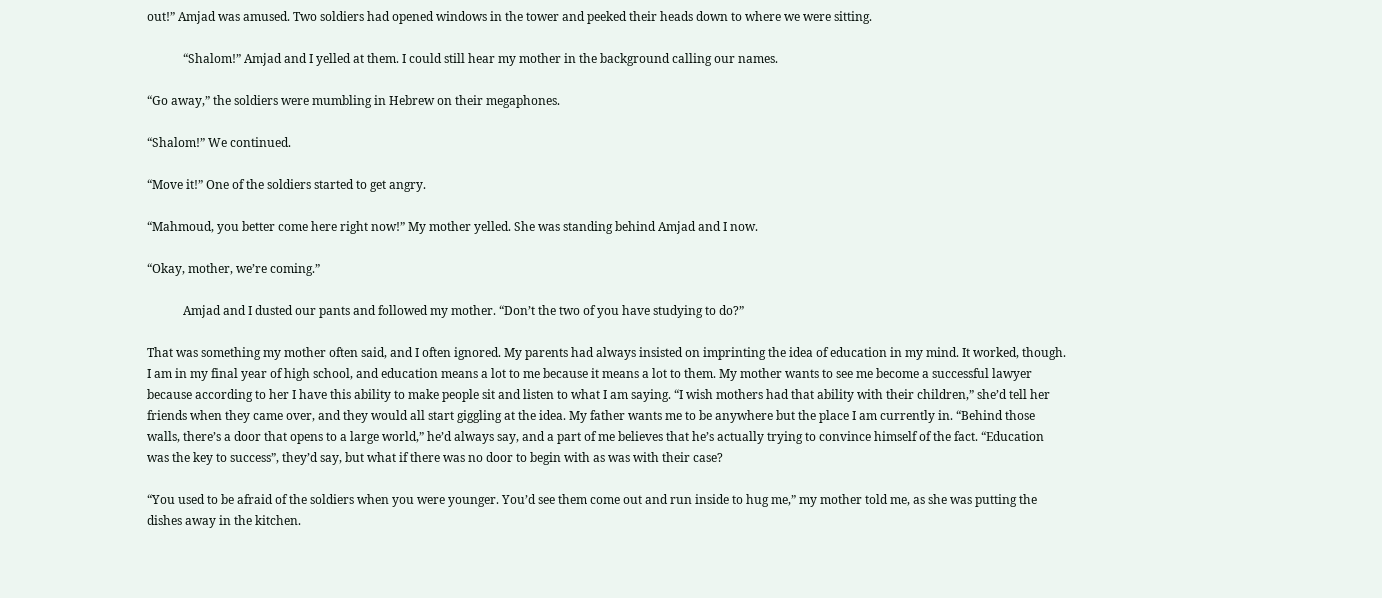out!” Amjad was amused. Two soldiers had opened windows in the tower and peeked their heads down to where we were sitting.

            “Shalom!” Amjad and I yelled at them. I could still hear my mother in the background calling our names.

“Go away,” the soldiers were mumbling in Hebrew on their megaphones.

“Shalom!” We continued.

“Move it!” One of the soldiers started to get angry.

“Mahmoud, you better come here right now!” My mother yelled. She was standing behind Amjad and I now.

“Okay, mother, we’re coming.”

            Amjad and I dusted our pants and followed my mother. “Don’t the two of you have studying to do?”

That was something my mother often said, and I often ignored. My parents had always insisted on imprinting the idea of education in my mind. It worked, though. I am in my final year of high school, and education means a lot to me because it means a lot to them. My mother wants to see me become a successful lawyer because according to her I have this ability to make people sit and listen to what I am saying. “I wish mothers had that ability with their children,” she’d tell her friends when they came over, and they would all start giggling at the idea. My father wants me to be anywhere but the place I am currently in. “Behind those walls, there’s a door that opens to a large world,” he’d always say, and a part of me believes that he’s actually trying to convince himself of the fact. “Education was the key to success”, they’d say, but what if there was no door to begin with as was with their case?

“You used to be afraid of the soldiers when you were younger. You’d see them come out and run inside to hug me,” my mother told me, as she was putting the dishes away in the kitchen.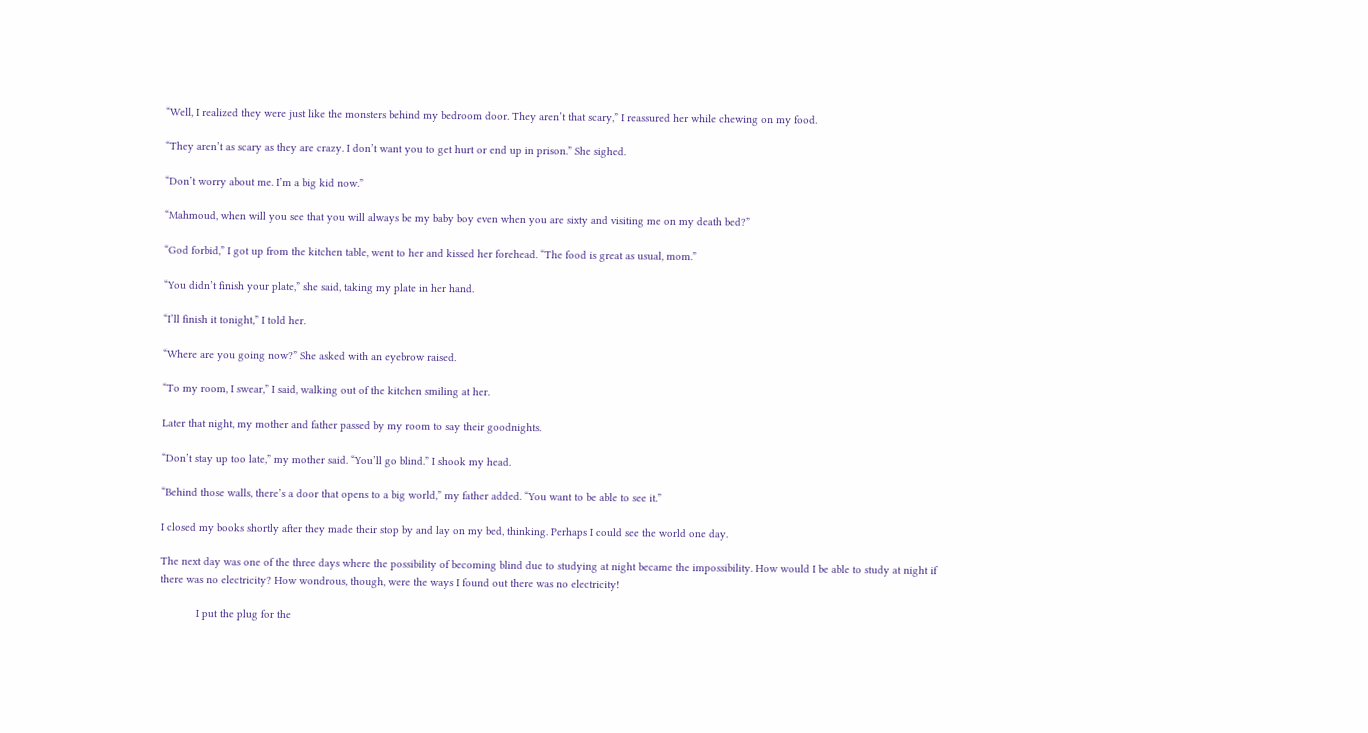“Well, I realized they were just like the monsters behind my bedroom door. They aren’t that scary,” I reassured her while chewing on my food.

“They aren’t as scary as they are crazy. I don’t want you to get hurt or end up in prison.” She sighed.

“Don’t worry about me. I’m a big kid now.”

“Mahmoud, when will you see that you will always be my baby boy even when you are sixty and visiting me on my death bed?”

“God forbid,” I got up from the kitchen table, went to her and kissed her forehead. “The food is great as usual, mom.”

“You didn’t finish your plate,” she said, taking my plate in her hand.

“I’ll finish it tonight,” I told her.

“Where are you going now?” She asked with an eyebrow raised.

“To my room, I swear,” I said, walking out of the kitchen smiling at her.

Later that night, my mother and father passed by my room to say their goodnights.

“Don’t stay up too late,” my mother said. “You’ll go blind.” I shook my head.

“Behind those walls, there’s a door that opens to a big world,” my father added. “You want to be able to see it.”

I closed my books shortly after they made their stop by and lay on my bed, thinking. Perhaps I could see the world one day.

The next day was one of the three days where the possibility of becoming blind due to studying at night became the impossibility. How would I be able to study at night if there was no electricity? How wondrous, though, were the ways I found out there was no electricity!

            I put the plug for the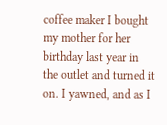coffee maker I bought my mother for her birthday last year in the outlet and turned it on. I yawned, and as I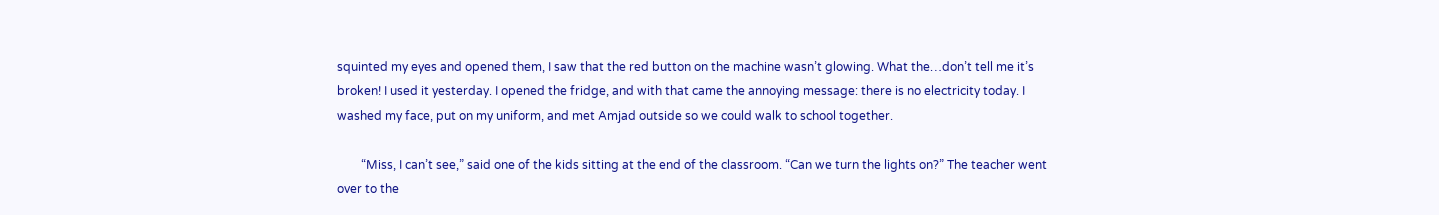squinted my eyes and opened them, I saw that the red button on the machine wasn’t glowing. What the…don’t tell me it’s broken! I used it yesterday. I opened the fridge, and with that came the annoying message: there is no electricity today. I washed my face, put on my uniform, and met Amjad outside so we could walk to school together.

        “Miss, I can’t see,” said one of the kids sitting at the end of the classroom. “Can we turn the lights on?” The teacher went over to the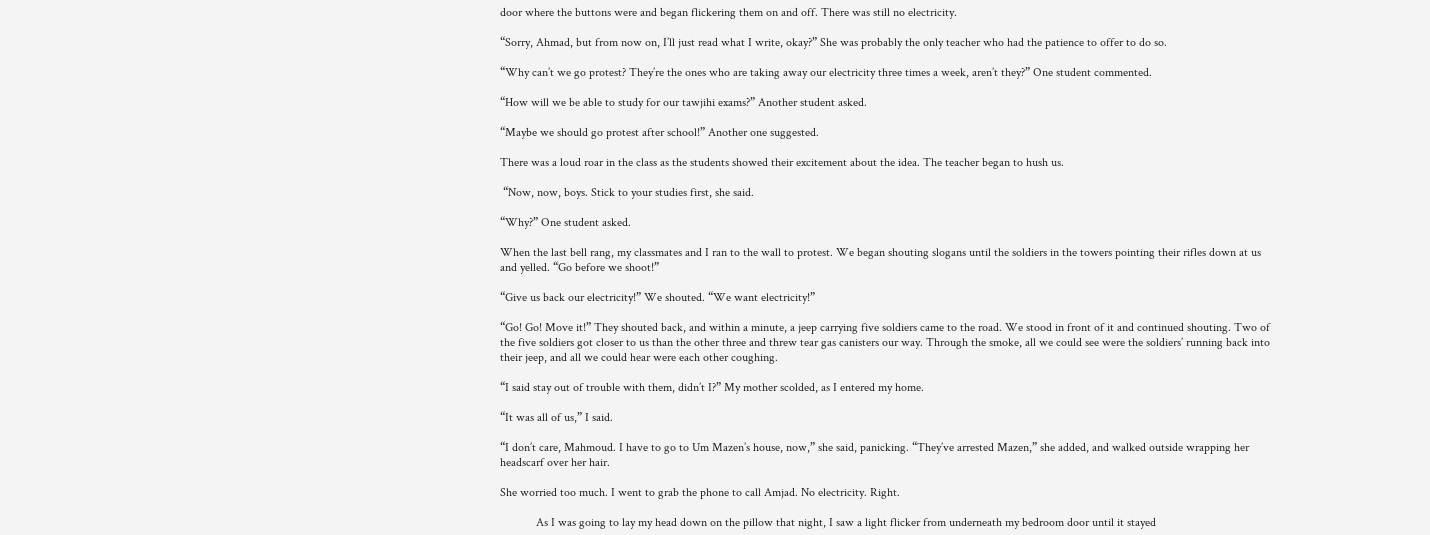door where the buttons were and began flickering them on and off. There was still no electricity.

“Sorry, Ahmad, but from now on, I’ll just read what I write, okay?” She was probably the only teacher who had the patience to offer to do so.

“Why can’t we go protest? They’re the ones who are taking away our electricity three times a week, aren’t they?” One student commented.

“How will we be able to study for our tawjihi exams?” Another student asked.

“Maybe we should go protest after school!” Another one suggested.

There was a loud roar in the class as the students showed their excitement about the idea. The teacher began to hush us.

 “Now, now, boys. Stick to your studies first, she said.

“Why?” One student asked.

When the last bell rang, my classmates and I ran to the wall to protest. We began shouting slogans until the soldiers in the towers pointing their rifles down at us and yelled. “Go before we shoot!”

“Give us back our electricity!” We shouted. “We want electricity!”

“Go! Go! Move it!” They shouted back, and within a minute, a jeep carrying five soldiers came to the road. We stood in front of it and continued shouting. Two of the five soldiers got closer to us than the other three and threw tear gas canisters our way. Through the smoke, all we could see were the soldiers’ running back into their jeep, and all we could hear were each other coughing.

“I said stay out of trouble with them, didn’t I?” My mother scolded, as I entered my home.

“It was all of us,” I said.

“I don’t care, Mahmoud. I have to go to Um Mazen’s house, now,” she said, panicking. “They’ve arrested Mazen,” she added, and walked outside wrapping her headscarf over her hair.

She worried too much. I went to grab the phone to call Amjad. No electricity. Right.

            As I was going to lay my head down on the pillow that night, I saw a light flicker from underneath my bedroom door until it stayed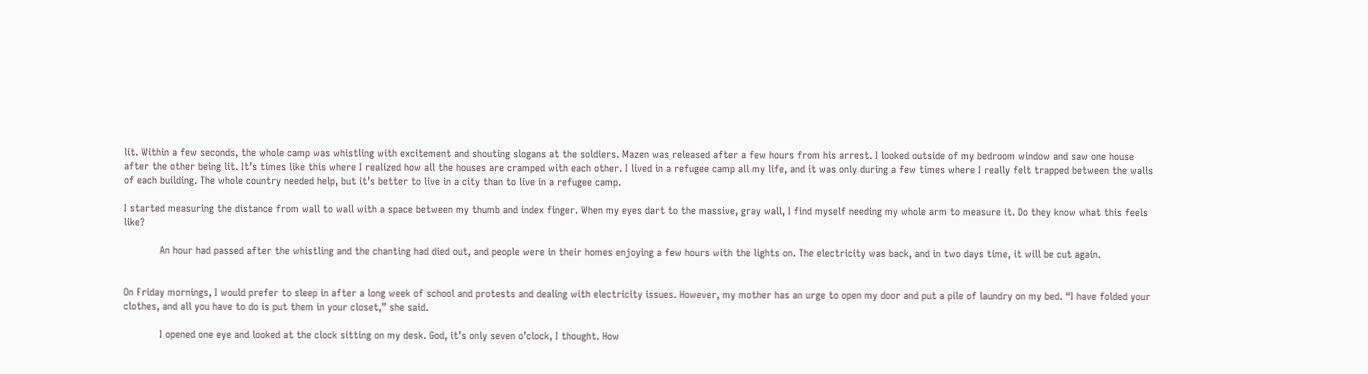lit. Within a few seconds, the whole camp was whistling with excitement and shouting slogans at the soldiers. Mazen was released after a few hours from his arrest. I looked outside of my bedroom window and saw one house after the other being lit. It’s times like this where I realized how all the houses are cramped with each other. I lived in a refugee camp all my life, and it was only during a few times where I really felt trapped between the walls of each building. The whole country needed help, but it’s better to live in a city than to live in a refugee camp.

I started measuring the distance from wall to wall with a space between my thumb and index finger. When my eyes dart to the massive, gray wall, I find myself needing my whole arm to measure it. Do they know what this feels like?

            An hour had passed after the whistling and the chanting had died out, and people were in their homes enjoying a few hours with the lights on. The electricity was back, and in two days time, it will be cut again.


On Friday mornings, I would prefer to sleep in after a long week of school and protests and dealing with electricity issues. However, my mother has an urge to open my door and put a pile of laundry on my bed. “I have folded your clothes, and all you have to do is put them in your closet,” she said.

            I opened one eye and looked at the clock sitting on my desk. God, it’s only seven o’clock, I thought. How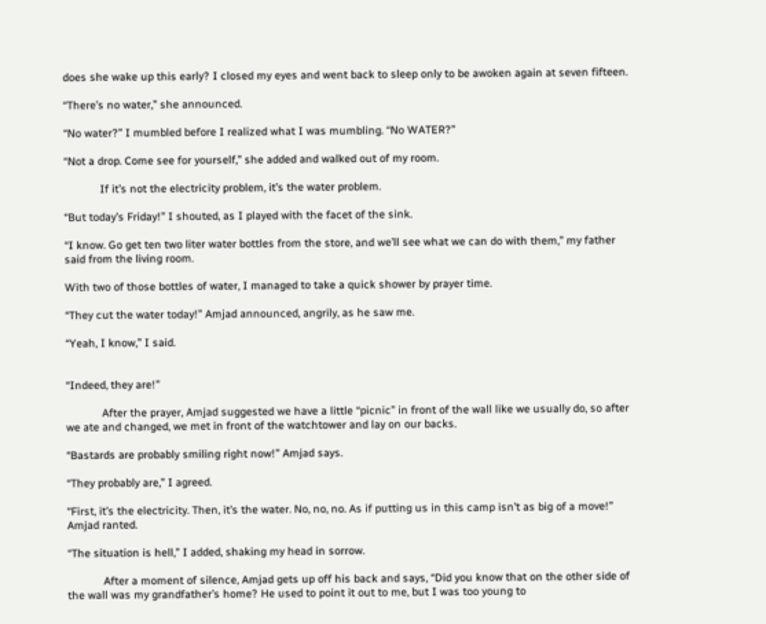does she wake up this early? I closed my eyes and went back to sleep only to be awoken again at seven fifteen.

“There’s no water,” she announced.

“No water?” I mumbled before I realized what I was mumbling. “No WATER?”

“Not a drop. Come see for yourself,” she added and walked out of my room.

            If it’s not the electricity problem, it’s the water problem.

“But today’s Friday!” I shouted, as I played with the facet of the sink.

“I know. Go get ten two liter water bottles from the store, and we’ll see what we can do with them,” my father said from the living room.

With two of those bottles of water, I managed to take a quick shower by prayer time.

“They cut the water today!” Amjad announced, angrily, as he saw me.

“Yeah, I know,” I said.


“Indeed, they are!”

            After the prayer, Amjad suggested we have a little “picnic” in front of the wall like we usually do, so after we ate and changed, we met in front of the watchtower and lay on our backs.

“Bastards are probably smiling right now!” Amjad says.

“They probably are,” I agreed.

“First, it’s the electricity. Then, it’s the water. No, no, no. As if putting us in this camp isn’t as big of a move!” Amjad ranted.

“The situation is hell,” I added, shaking my head in sorrow.

            After a moment of silence, Amjad gets up off his back and says, “Did you know that on the other side of the wall was my grandfather’s home? He used to point it out to me, but I was too young to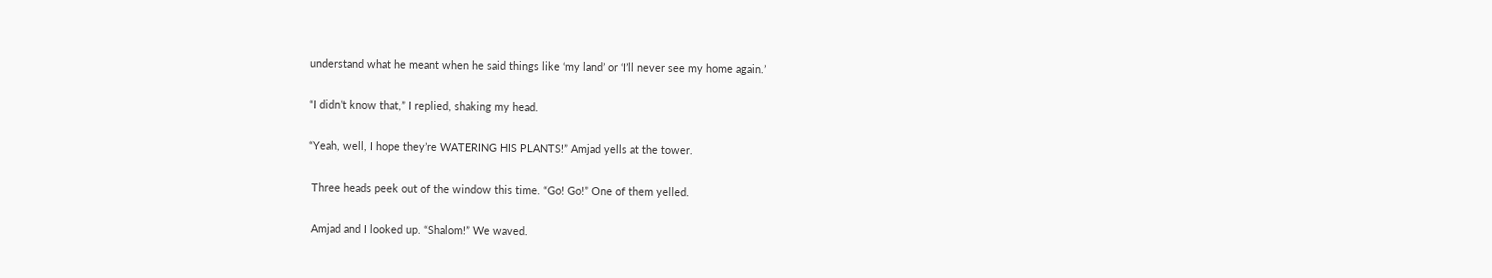understand what he meant when he said things like ‘my land’ or ‘I’ll never see my home again.’

“I didn’t know that,” I replied, shaking my head.

“Yeah, well, I hope they’re WATERING HIS PLANTS!” Amjad yells at the tower.

 Three heads peek out of the window this time. “Go! Go!” One of them yelled.

 Amjad and I looked up. “Shalom!” We waved.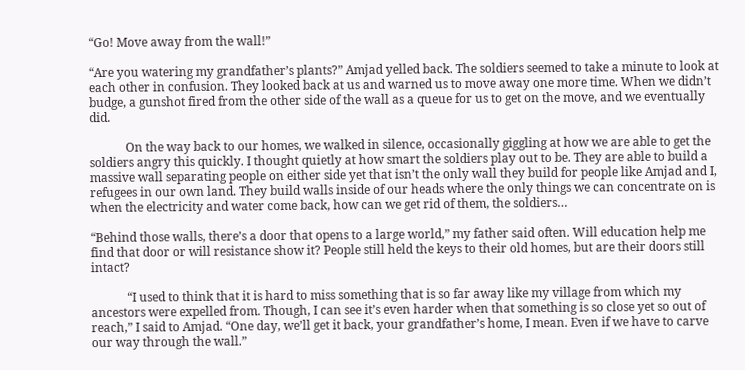“Go! Move away from the wall!”

“Are you watering my grandfather’s plants?” Amjad yelled back. The soldiers seemed to take a minute to look at each other in confusion. They looked back at us and warned us to move away one more time. When we didn’t budge, a gunshot fired from the other side of the wall as a queue for us to get on the move, and we eventually did.

            On the way back to our homes, we walked in silence, occasionally giggling at how we are able to get the soldiers angry this quickly. I thought quietly at how smart the soldiers play out to be. They are able to build a massive wall separating people on either side yet that isn’t the only wall they build for people like Amjad and I, refugees in our own land. They build walls inside of our heads where the only things we can concentrate on is when the electricity and water come back, how can we get rid of them, the soldiers…

“Behind those walls, there’s a door that opens to a large world,” my father said often. Will education help me find that door or will resistance show it? People still held the keys to their old homes, but are their doors still intact?

            “I used to think that it is hard to miss something that is so far away like my village from which my ancestors were expelled from. Though, I can see it’s even harder when that something is so close yet so out of reach,” I said to Amjad. “One day, we’ll get it back, your grandfather’s home, I mean. Even if we have to carve our way through the wall.”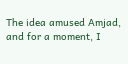The idea amused Amjad, and for a moment, I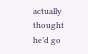actually thought he’d go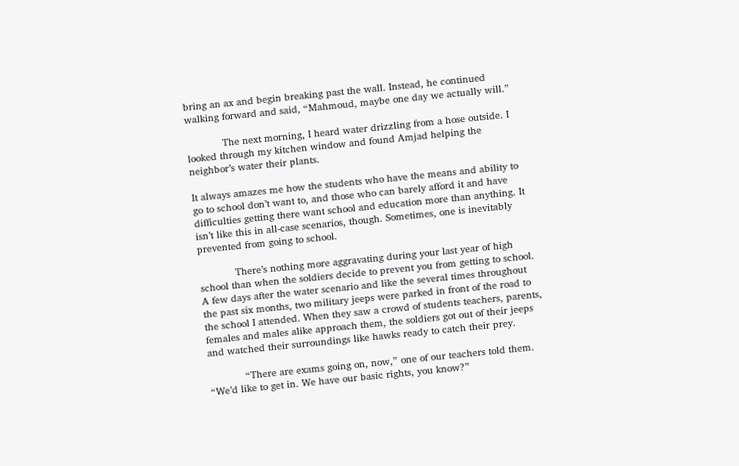bring an ax and begin breaking past the wall. Instead, he continued walking forward and said, “Mahmoud, maybe one day we actually will.”

            The next morning, I heard water drizzling from a hose outside. I looked through my kitchen window and found Amjad helping the neighbor’s water their plants.

It always amazes me how the students who have the means and ability to go to school don’t want to, and those who can barely afford it and have difficulties getting there want school and education more than anything. It isn’t like this in all-case scenarios, though. Sometimes, one is inevitably prevented from going to school.

            There’s nothing more aggravating during your last year of high school than when the soldiers decide to prevent you from getting to school. A few days after the water scenario and like the several times throughout the past six months, two military jeeps were parked in front of the road to the school I attended. When they saw a crowd of students teachers, parents, females and males alike approach them, the soldiers got out of their jeeps and watched their surroundings like hawks ready to catch their prey.

            “There are exams going on, now,” one of our teachers told them. “We’d like to get in. We have our basic rights, you know?”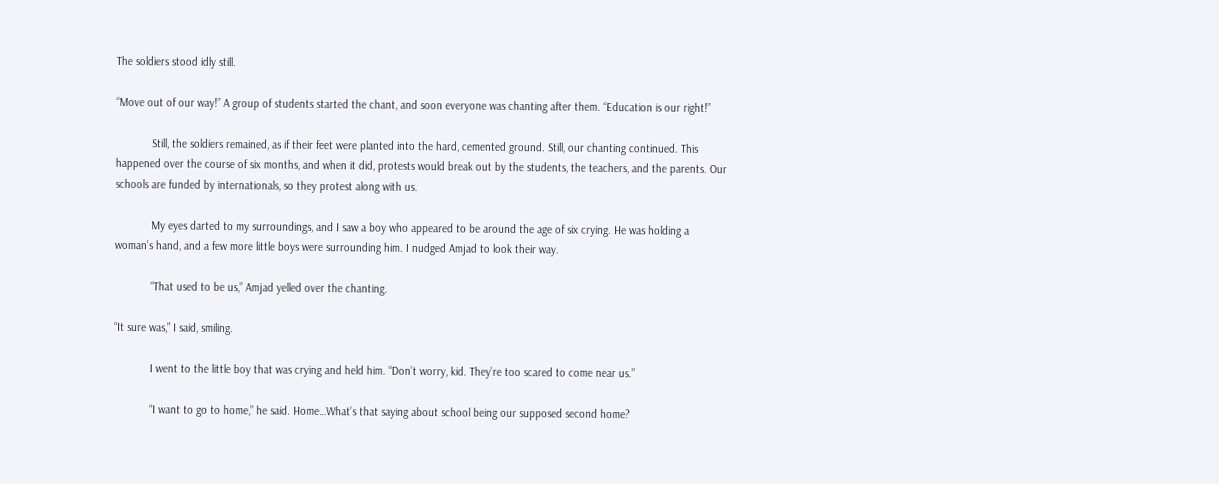The soldiers stood idly still.

“Move out of our way!” A group of students started the chant, and soon everyone was chanting after them. “Education is our right!”

            Still, the soldiers remained, as if their feet were planted into the hard, cemented ground. Still, our chanting continued. This happened over the course of six months, and when it did, protests would break out by the students, the teachers, and the parents. Our schools are funded by internationals, so they protest along with us.

            My eyes darted to my surroundings, and I saw a boy who appeared to be around the age of six crying. He was holding a woman’s hand, and a few more little boys were surrounding him. I nudged Amjad to look their way.

            “That used to be us,” Amjad yelled over the chanting.

“It sure was,” I said, smiling.

            I went to the little boy that was crying and held him. “Don’t worry, kid. They’re too scared to come near us.”

            “I want to go to home,” he said. Home…What’s that saying about school being our supposed second home?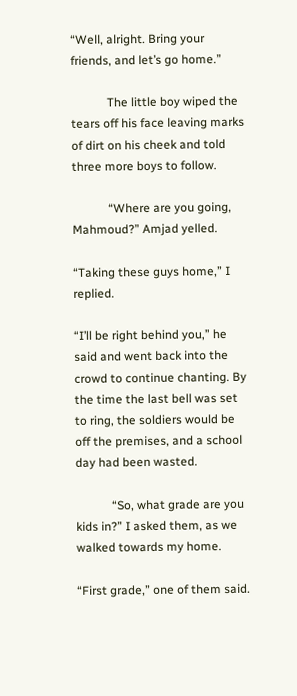“Well, alright. Bring your friends, and let’s go home.”

            The little boy wiped the tears off his face leaving marks of dirt on his cheek and told three more boys to follow.

            “Where are you going, Mahmoud?” Amjad yelled.

“Taking these guys home,” I replied.

“I’ll be right behind you,” he said and went back into the crowd to continue chanting. By the time the last bell was set to ring, the soldiers would be off the premises, and a school day had been wasted.

            “So, what grade are you kids in?” I asked them, as we walked towards my home.

“First grade,” one of them said.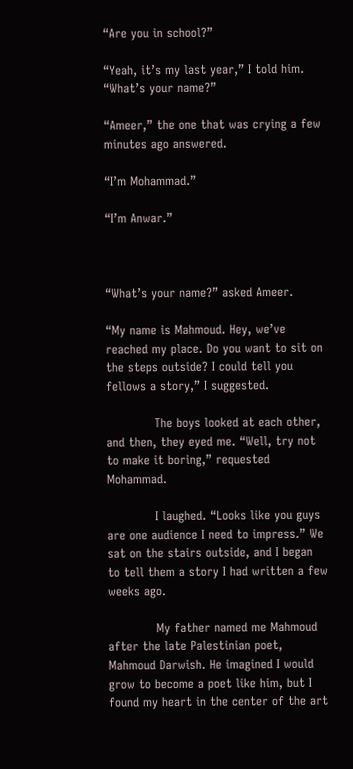“Are you in school?”

“Yeah, it’s my last year,” I told him. “What’s your name?”

“Ameer,” the one that was crying a few minutes ago answered.

“I’m Mohammad.”

“I’m Anwar.”



“What’s your name?” asked Ameer.

“My name is Mahmoud. Hey, we’ve reached my place. Do you want to sit on the steps outside? I could tell you fellows a story,” I suggested.

            The boys looked at each other, and then, they eyed me. “Well, try not to make it boring,” requested Mohammad.

            I laughed. “Looks like you guys are one audience I need to impress.” We sat on the stairs outside, and I began to tell them a story I had written a few weeks ago.

            My father named me Mahmoud after the late Palestinian poet, Mahmoud Darwish. He imagined I would grow to become a poet like him, but I found my heart in the center of the art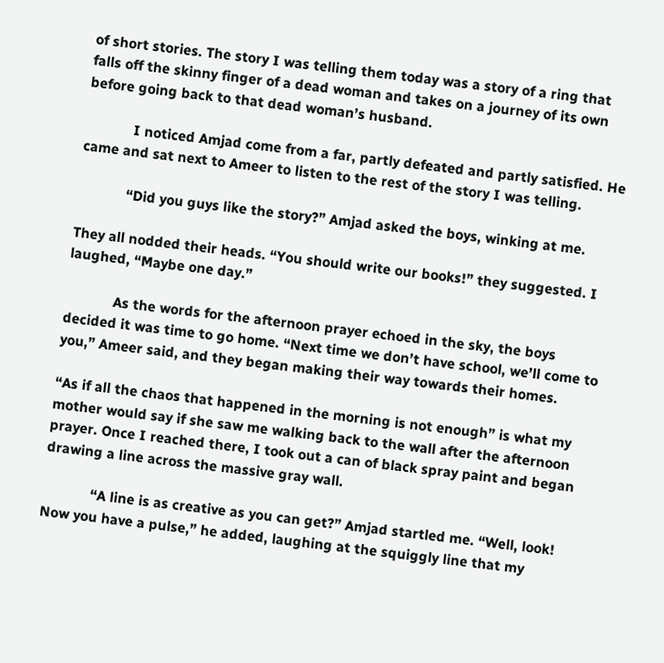of short stories. The story I was telling them today was a story of a ring that falls off the skinny finger of a dead woman and takes on a journey of its own before going back to that dead woman’s husband.

            I noticed Amjad come from a far, partly defeated and partly satisfied. He came and sat next to Ameer to listen to the rest of the story I was telling.

            “Did you guys like the story?” Amjad asked the boys, winking at me.

They all nodded their heads. “You should write our books!” they suggested. I laughed, “Maybe one day.”

            As the words for the afternoon prayer echoed in the sky, the boys decided it was time to go home. “Next time we don’t have school, we’ll come to you,” Ameer said, and they began making their way towards their homes.

“As if all the chaos that happened in the morning is not enough” is what my mother would say if she saw me walking back to the wall after the afternoon prayer. Once I reached there, I took out a can of black spray paint and began drawing a line across the massive gray wall.

            “A line is as creative as you can get?” Amjad startled me. “Well, look! Now you have a pulse,” he added, laughing at the squiggly line that my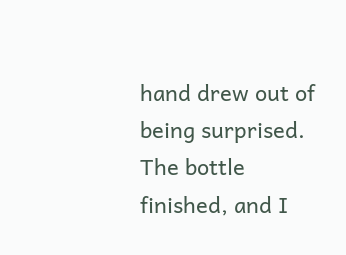hand drew out of being surprised. The bottle finished, and I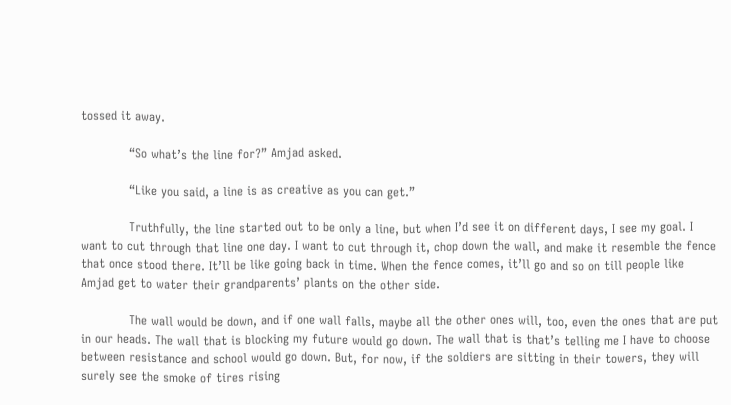tossed it away.

            “So what’s the line for?” Amjad asked.

            “Like you said, a line is as creative as you can get.”

            Truthfully, the line started out to be only a line, but when I’d see it on different days, I see my goal. I want to cut through that line one day. I want to cut through it, chop down the wall, and make it resemble the fence that once stood there. It’ll be like going back in time. When the fence comes, it’ll go and so on till people like Amjad get to water their grandparents’ plants on the other side.

            The wall would be down, and if one wall falls, maybe all the other ones will, too, even the ones that are put in our heads. The wall that is blocking my future would go down. The wall that is that’s telling me I have to choose between resistance and school would go down. But, for now, if the soldiers are sitting in their towers, they will surely see the smoke of tires rising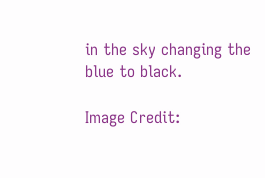in the sky changing the blue to black.

Image Credit: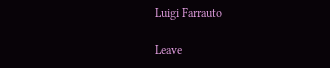Luigi Farrauto

Leave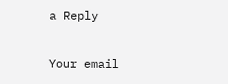a Reply

Your email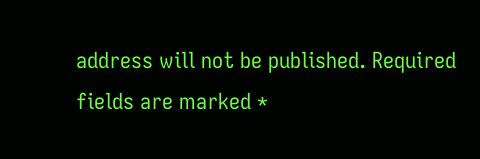address will not be published. Required fields are marked *